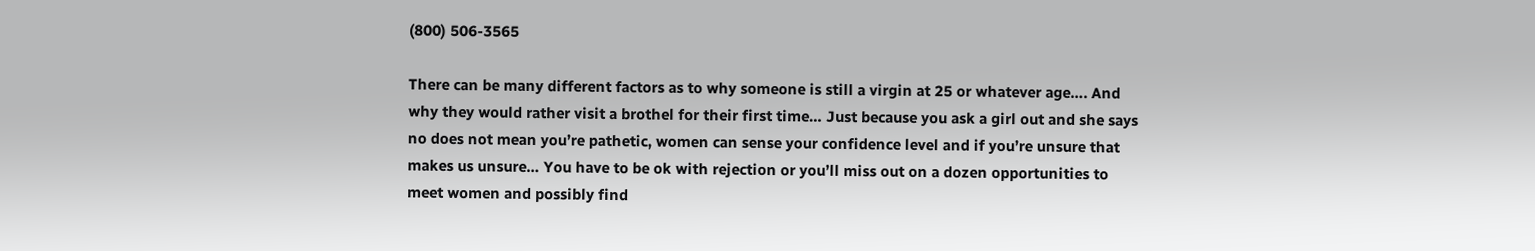(800) 506-3565

There can be many different factors as to why someone is still a virgin at 25 or whatever age…. And why they would rather visit a brothel for their first time… Just because you ask a girl out and she says no does not mean you’re pathetic, women can sense your confidence level and if you’re unsure that makes us unsure… You have to be ok with rejection or you’ll miss out on a dozen opportunities to meet women and possibly find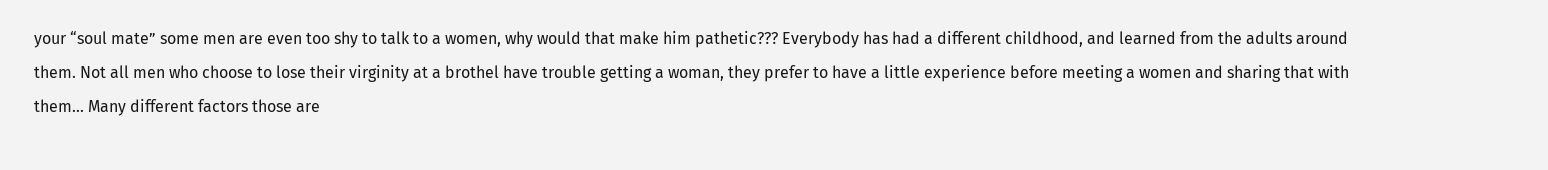your “soul mate” some men are even too shy to talk to a women, why would that make him pathetic??? Everybody has had a different childhood, and learned from the adults around them. Not all men who choose to lose their virginity at a brothel have trouble getting a woman, they prefer to have a little experience before meeting a women and sharing that with them… Many different factors those are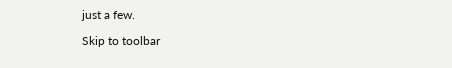just a few.

Skip to toolbar